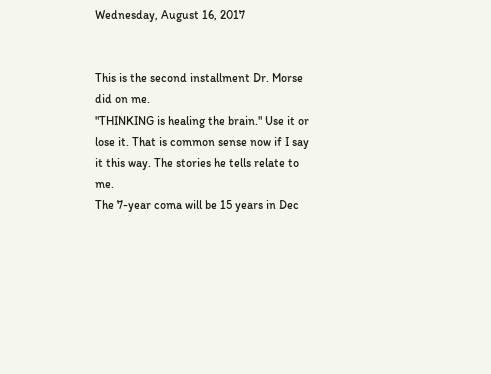Wednesday, August 16, 2017


This is the second installment Dr. Morse did on me.
"THINKING is healing the brain." Use it or lose it. That is common sense now if I say it this way. The stories he tells relate to me.
The 7-year coma will be 15 years in Dec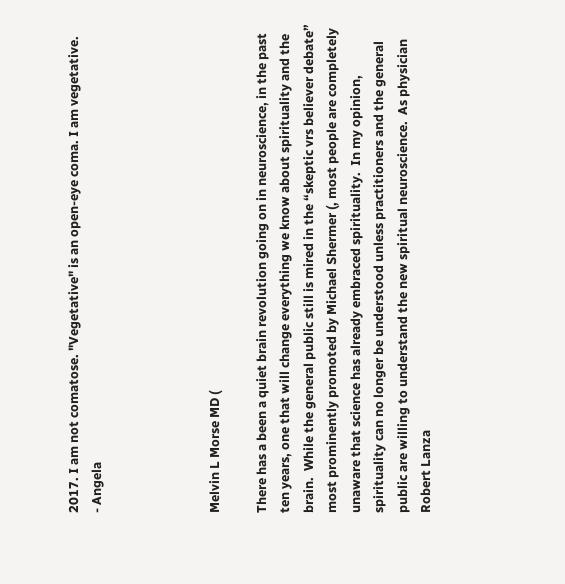2017. I am not comatose. "Vegetative" is an open-eye coma. I am vegetative.       - Angela




Melvin L Morse MD (

There has a been a quiet brain revolution going on in neuroscience, in the past ten years, one that will change everything we know about spirituality and the brain.  While the general public still is mired in the “skeptic vrs believer debate” most prominently promoted by Michael Shermer (, most people are completely unaware that science has already embraced spirituality.  In my opinion, spirituality can no longer be understood unless practitioners and the general public are willing to understand the new spiritual neuroscience.  As physician Robert Lanza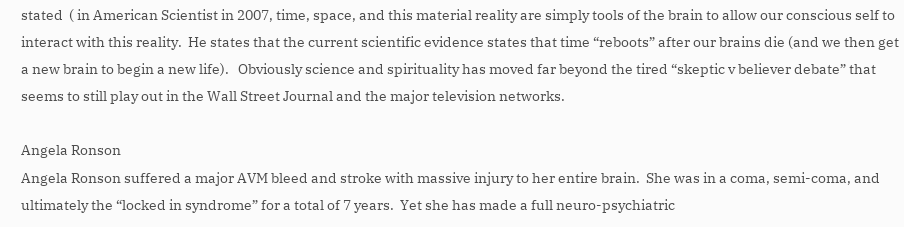stated  ( in American Scientist in 2007, time, space, and this material reality are simply tools of the brain to allow our conscious self to interact with this reality.  He states that the current scientific evidence states that time “reboots” after our brains die (and we then get a new brain to begin a new life).   Obviously science and spirituality has moved far beyond the tired “skeptic v believer debate” that seems to still play out in the Wall Street Journal and the major television networks.

Angela Ronson
Angela Ronson suffered a major AVM bleed and stroke with massive injury to her entire brain.  She was in a coma, semi-coma, and ultimately the “locked in syndrome” for a total of 7 years.  Yet she has made a full neuro-psychiatric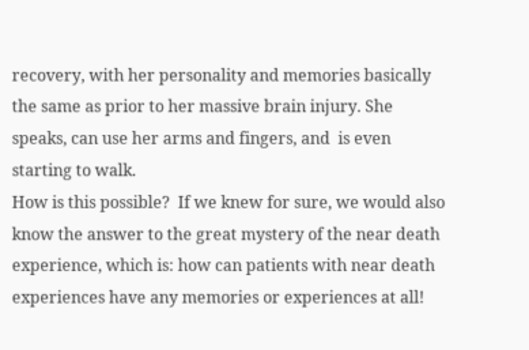recovery, with her personality and memories basically the same as prior to her massive brain injury. She speaks, can use her arms and fingers, and  is even starting to walk.
How is this possible?  If we knew for sure, we would also know the answer to the great mystery of the near death experience, which is: how can patients with near death experiences have any memories or experiences at all!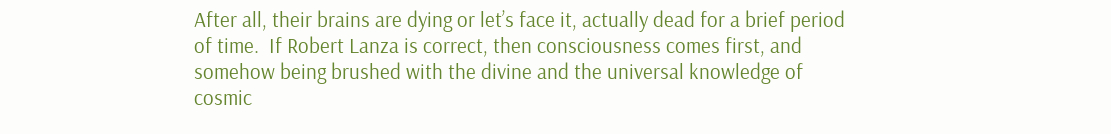After all, their brains are dying or let’s face it, actually dead for a brief period of time.  If Robert Lanza is correct, then consciousness comes first, and somehow being brushed with the divine and the universal knowledge of cosmic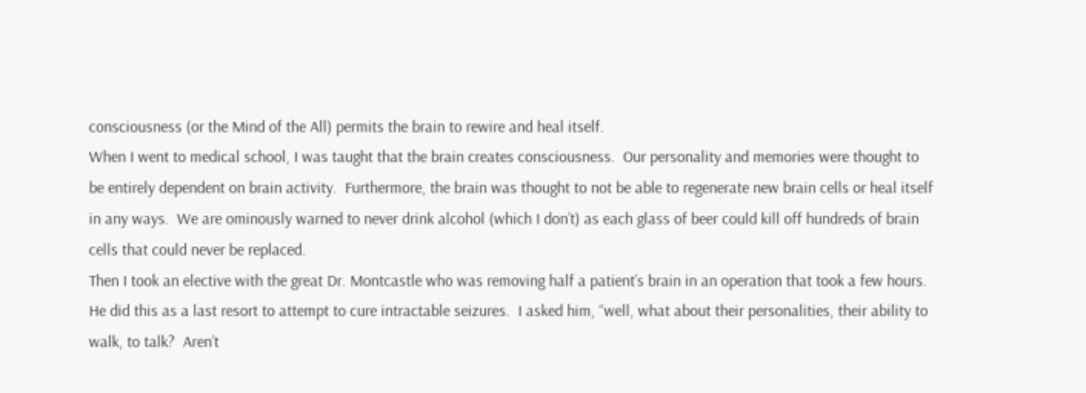consciousness (or the Mind of the All) permits the brain to rewire and heal itself.
When I went to medical school, I was taught that the brain creates consciousness.  Our personality and memories were thought to be entirely dependent on brain activity.  Furthermore, the brain was thought to not be able to regenerate new brain cells or heal itself in any ways.  We are ominously warned to never drink alcohol (which I don’t) as each glass of beer could kill off hundreds of brain cells that could never be replaced.
Then I took an elective with the great Dr. Montcastle who was removing half a patient’s brain in an operation that took a few hours.  He did this as a last resort to attempt to cure intractable seizures.  I asked him, “well, what about their personalities, their ability to walk, to talk?  Aren’t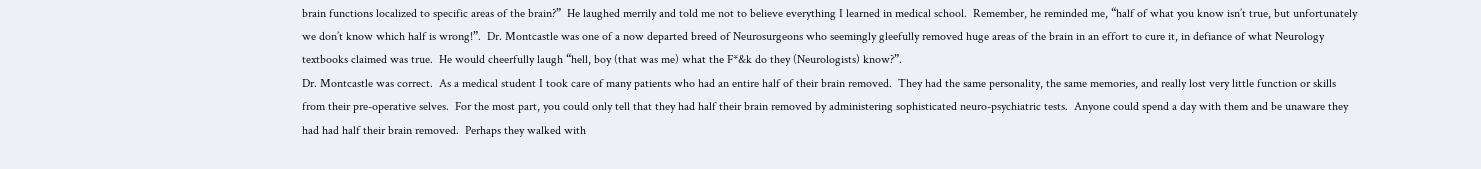brain functions localized to specific areas of the brain?”  He laughed merrily and told me not to believe everything I learned in medical school.  Remember, he reminded me, “half of what you know isn’t true, but unfortunately we don’t know which half is wrong!”.  Dr. Montcastle was one of a now departed breed of Neurosurgeons who seemingly gleefully removed huge areas of the brain in an effort to cure it, in defiance of what Neurology textbooks claimed was true.  He would cheerfully laugh “hell, boy (that was me) what the F*&k do they (Neurologists) know?”.
Dr. Montcastle was correct.  As a medical student I took care of many patients who had an entire half of their brain removed.  They had the same personality, the same memories, and really lost very little function or skills from their pre-operative selves.  For the most part, you could only tell that they had half their brain removed by administering sophisticated neuro-psychiatric tests.  Anyone could spend a day with them and be unaware they had had half their brain removed.  Perhaps they walked with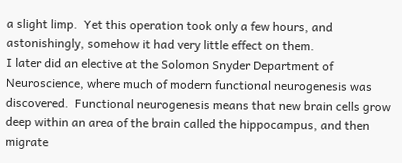a slight limp.  Yet this operation took only a few hours, and astonishingly, somehow it had very little effect on them.
I later did an elective at the Solomon Snyder Department of Neuroscience, where much of modern functional neurogenesis was discovered.  Functional neurogenesis means that new brain cells grow deep within an area of the brain called the hippocampus, and then migrate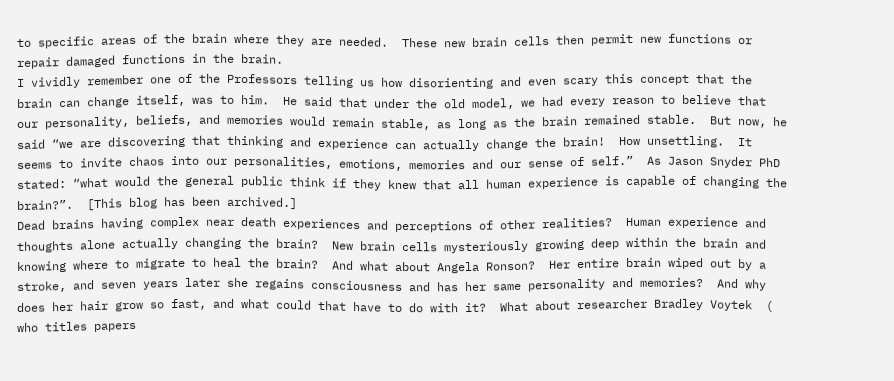to specific areas of the brain where they are needed.  These new brain cells then permit new functions or repair damaged functions in the brain.
I vividly remember one of the Professors telling us how disorienting and even scary this concept that the brain can change itself, was to him.  He said that under the old model, we had every reason to believe that our personality, beliefs, and memories would remain stable, as long as the brain remained stable.  But now, he said “we are discovering that thinking and experience can actually change the brain!  How unsettling.  It seems to invite chaos into our personalities, emotions, memories and our sense of self.”  As Jason Snyder PhD stated: “what would the general public think if they knew that all human experience is capable of changing the brain?”.  [This blog has been archived.]
Dead brains having complex near death experiences and perceptions of other realities?  Human experience and thoughts alone actually changing the brain?  New brain cells mysteriously growing deep within the brain and knowing where to migrate to heal the brain?  And what about Angela Ronson?  Her entire brain wiped out by a stroke, and seven years later she regains consciousness and has her same personality and memories?  And why does her hair grow so fast, and what could that have to do with it?  What about researcher Bradley Voytek  ( who titles papers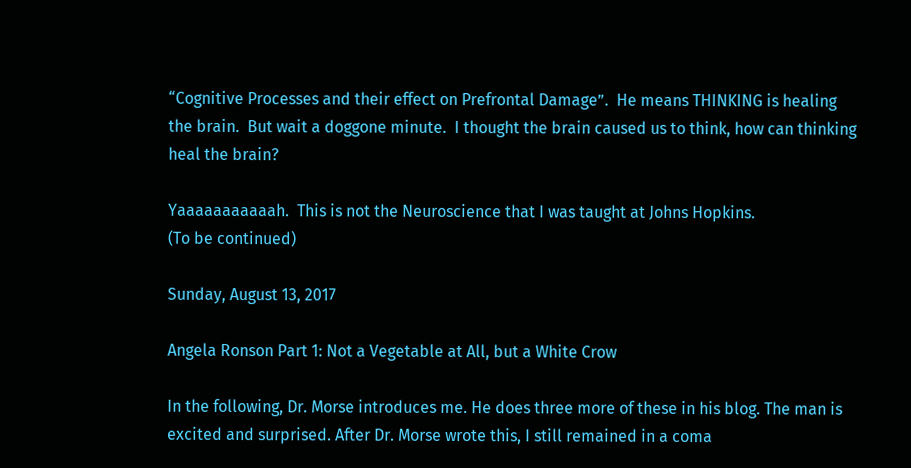“Cognitive Processes and their effect on Prefrontal Damage”.  He means THINKING is healing the brain.  But wait a doggone minute.  I thought the brain caused us to think, how can thinking heal the brain?

Yaaaaaaaaaaah.  This is not the Neuroscience that I was taught at Johns Hopkins.
(To be continued)

Sunday, August 13, 2017

Angela Ronson Part 1: Not a Vegetable at All, but a White Crow

In the following, Dr. Morse introduces me. He does three more of these in his blog. The man is excited and surprised. After Dr. Morse wrote this, I still remained in a coma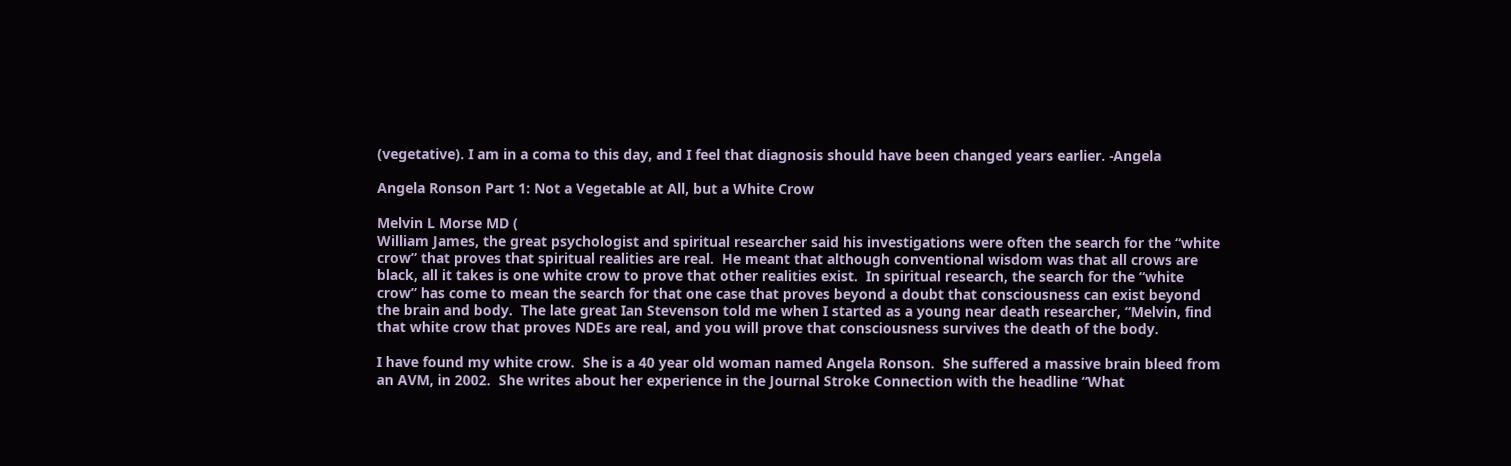(vegetative). I am in a coma to this day, and I feel that diagnosis should have been changed years earlier. -Angela

Angela Ronson Part 1: Not a Vegetable at All, but a White Crow

Melvin L Morse MD (
William James, the great psychologist and spiritual researcher said his investigations were often the search for the “white crow” that proves that spiritual realities are real.  He meant that although conventional wisdom was that all crows are black, all it takes is one white crow to prove that other realities exist.  In spiritual research, the search for the “white crow” has come to mean the search for that one case that proves beyond a doubt that consciousness can exist beyond the brain and body.  The late great Ian Stevenson told me when I started as a young near death researcher, “Melvin, find that white crow that proves NDEs are real, and you will prove that consciousness survives the death of the body.

I have found my white crow.  She is a 40 year old woman named Angela Ronson.  She suffered a massive brain bleed from an AVM, in 2002.  She writes about her experience in the Journal Stroke Connection with the headline “What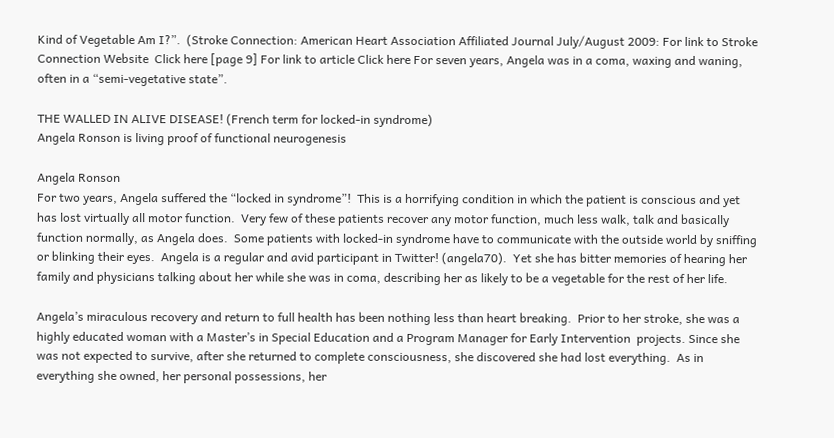Kind of Vegetable Am I?”.  (Stroke Connection: American Heart Association Affiliated Journal July/August 2009: For link to Stroke Connection Website  Click here [page 9] For link to article Click here For seven years, Angela was in a coma, waxing and waning, often in a “semi-vegetative state”.

THE WALLED IN ALIVE DISEASE! (French term for locked-in syndrome)
Angela Ronson is living proof of functional neurogenesis

Angela Ronson
For two years, Angela suffered the “locked in syndrome”!  This is a horrifying condition in which the patient is conscious and yet has lost virtually all motor function.  Very few of these patients recover any motor function, much less walk, talk and basically function normally, as Angela does.  Some patients with locked-in syndrome have to communicate with the outside world by sniffing or blinking their eyes.  Angela is a regular and avid participant in Twitter! (angela70).  Yet she has bitter memories of hearing her family and physicians talking about her while she was in coma, describing her as likely to be a vegetable for the rest of her life.

Angela’s miraculous recovery and return to full health has been nothing less than heart breaking.  Prior to her stroke, she was a highly educated woman with a Master’s in Special Education and a Program Manager for Early Intervention  projects. Since she was not expected to survive, after she returned to complete consciousness, she discovered she had lost everything.  As in everything she owned, her personal possessions, her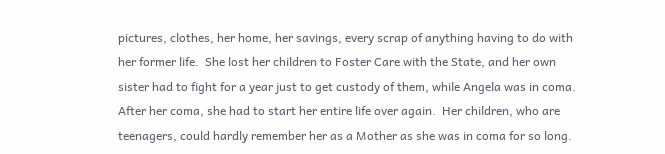pictures, clothes, her home, her savings, every scrap of anything having to do with her former life.  She lost her children to Foster Care with the State, and her own sister had to fight for a year just to get custody of them, while Angela was in coma.
After her coma, she had to start her entire life over again.  Her children, who are teenagers, could hardly remember her as a Mother as she was in coma for so long.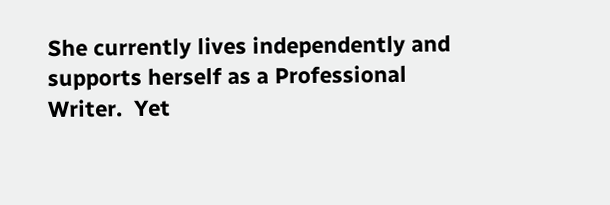She currently lives independently and supports herself as a Professional Writer.  Yet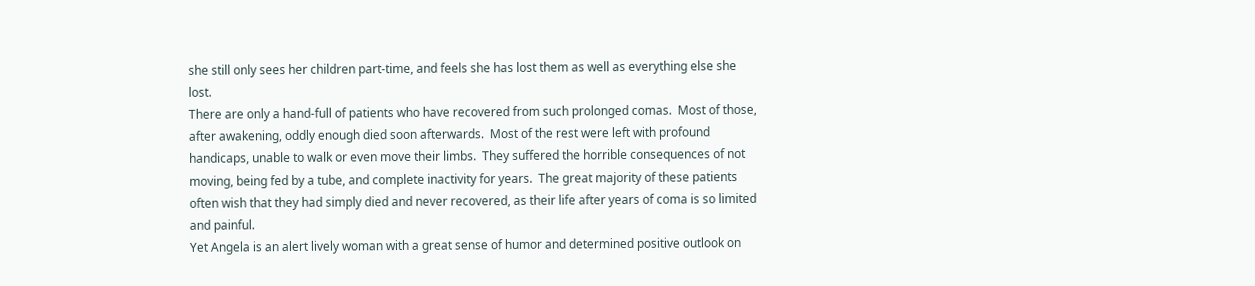she still only sees her children part-time, and feels she has lost them as well as everything else she lost.
There are only a hand-full of patients who have recovered from such prolonged comas.  Most of those, after awakening, oddly enough died soon afterwards.  Most of the rest were left with profound handicaps, unable to walk or even move their limbs.  They suffered the horrible consequences of not moving, being fed by a tube, and complete inactivity for years.  The great majority of these patients often wish that they had simply died and never recovered, as their life after years of coma is so limited and painful.
Yet Angela is an alert lively woman with a great sense of humor and determined positive outlook on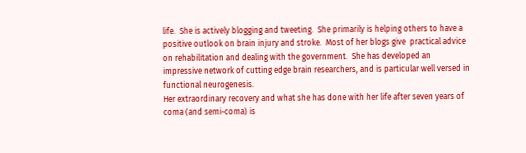life.  She is actively blogging and tweeting.  She primarily is helping others to have a positive outlook on brain injury and stroke.  Most of her blogs give  practical advice on rehabilitation and dealing with the government.  She has developed an impressive network of cutting edge brain researchers, and is particular well versed in functional neurogenesis.
Her extraordinary recovery and what she has done with her life after seven years of coma (and semi-coma) is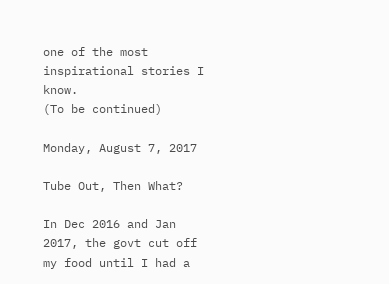one of the most inspirational stories I know.
(To be continued)

Monday, August 7, 2017

Tube Out, Then What?

In Dec 2016 and Jan 2017, the govt cut off my food until I had a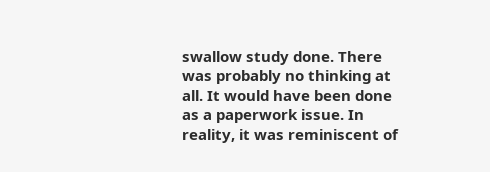swallow study done. There was probably no thinking at all. It would have been done as a paperwork issue. In reality, it was reminiscent of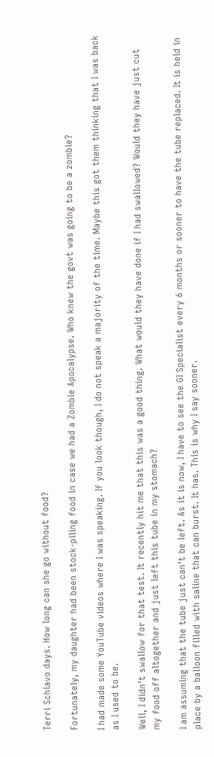Terri Schiavo days. How long can she go without food?

Fortunately, my daughter had been stock-piling food in case we had a Zombie Apocalypse. Who knew the govt was going to be a zombie?

I had made some YouTube videos where I was speaking. If you look though, I do not speak a majority of the time. Maybe this got them thinking that I was back as I used to be.

Well, I didn't swallow for that test. It recently hit me that this was a good thing. What would they have done if I had swallowed? Would they have just cut my food off altogether and just left this tube in my stomach?

I am assuming that the tube just can't be left. As it is now, I have to see the GI Specialist every 6 months or sooner to have the tube replaced. It is held in place by a balloon filled with saline that can burst. It has. This is why I say sooner.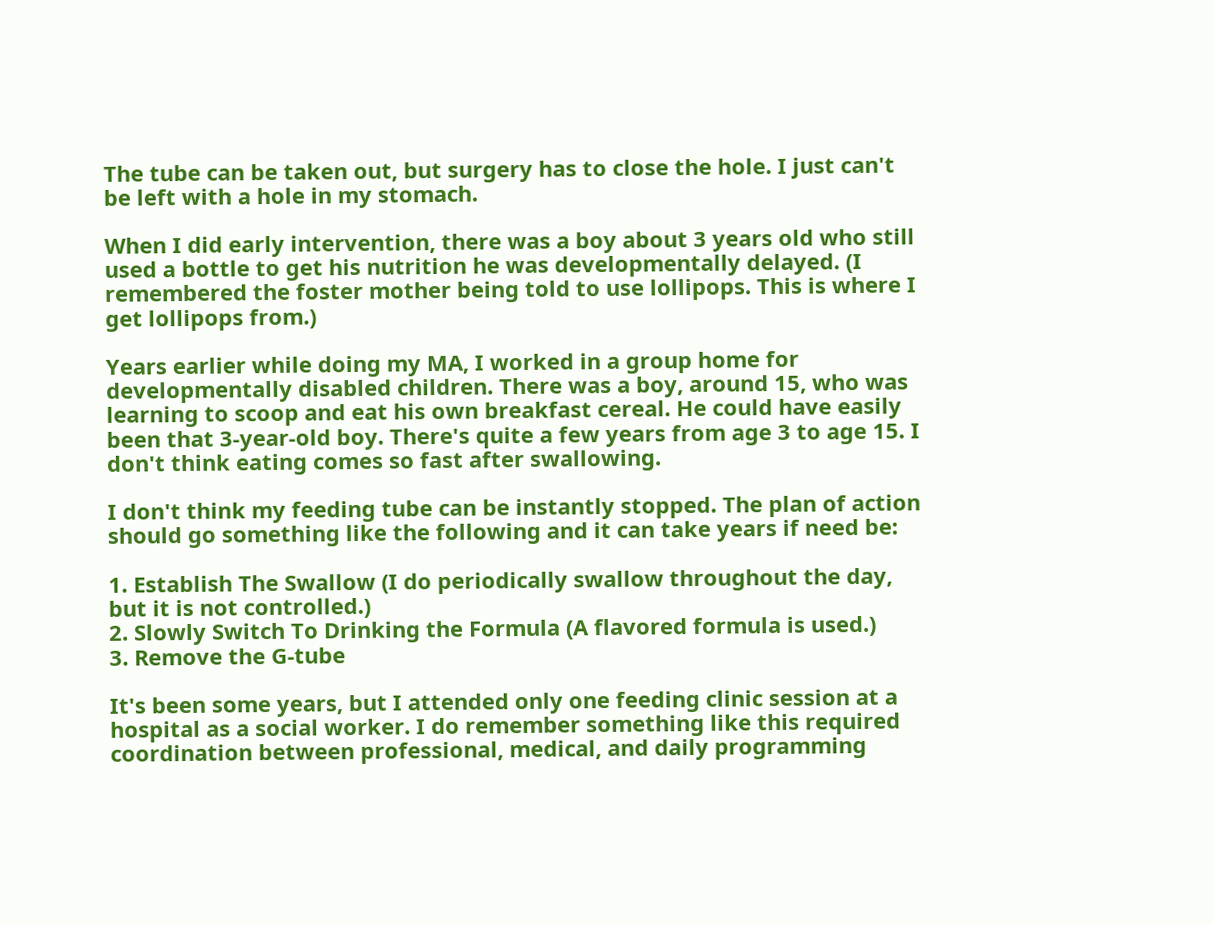The tube can be taken out, but surgery has to close the hole. I just can't be left with a hole in my stomach.

When I did early intervention, there was a boy about 3 years old who still used a bottle to get his nutrition he was developmentally delayed. (I remembered the foster mother being told to use lollipops. This is where I get lollipops from.)

Years earlier while doing my MA, I worked in a group home for developmentally disabled children. There was a boy, around 15, who was learning to scoop and eat his own breakfast cereal. He could have easily been that 3-year-old boy. There's quite a few years from age 3 to age 15. I don't think eating comes so fast after swallowing.

I don't think my feeding tube can be instantly stopped. The plan of action should go something like the following and it can take years if need be:

1. Establish The Swallow (I do periodically swallow throughout the day, but it is not controlled.)
2. Slowly Switch To Drinking the Formula (A flavored formula is used.)
3. Remove the G-tube

It's been some years, but I attended only one feeding clinic session at a hospital as a social worker. I do remember something like this required coordination between professional, medical, and daily programming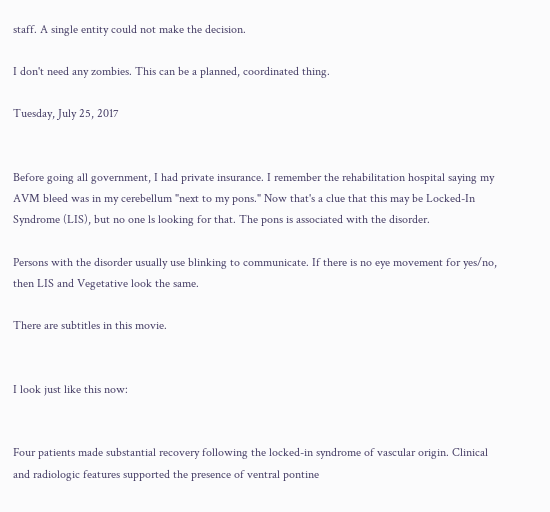staff. A single entity could not make the decision.

I don't need any zombies. This can be a planned, coordinated thing.

Tuesday, July 25, 2017


Before going all government, I had private insurance. I remember the rehabilitation hospital saying my AVM bleed was in my cerebellum "next to my pons." Now that's a clue that this may be Locked-In Syndrome (LIS), but no one ls looking for that. The pons is associated with the disorder.

Persons with the disorder usually use blinking to communicate. If there is no eye movement for yes/no, then LIS and Vegetative look the same.

There are subtitles in this movie.


I look just like this now:


Four patients made substantial recovery following the locked-in syndrome of vascular origin. Clinical and radiologic features supported the presence of ventral pontine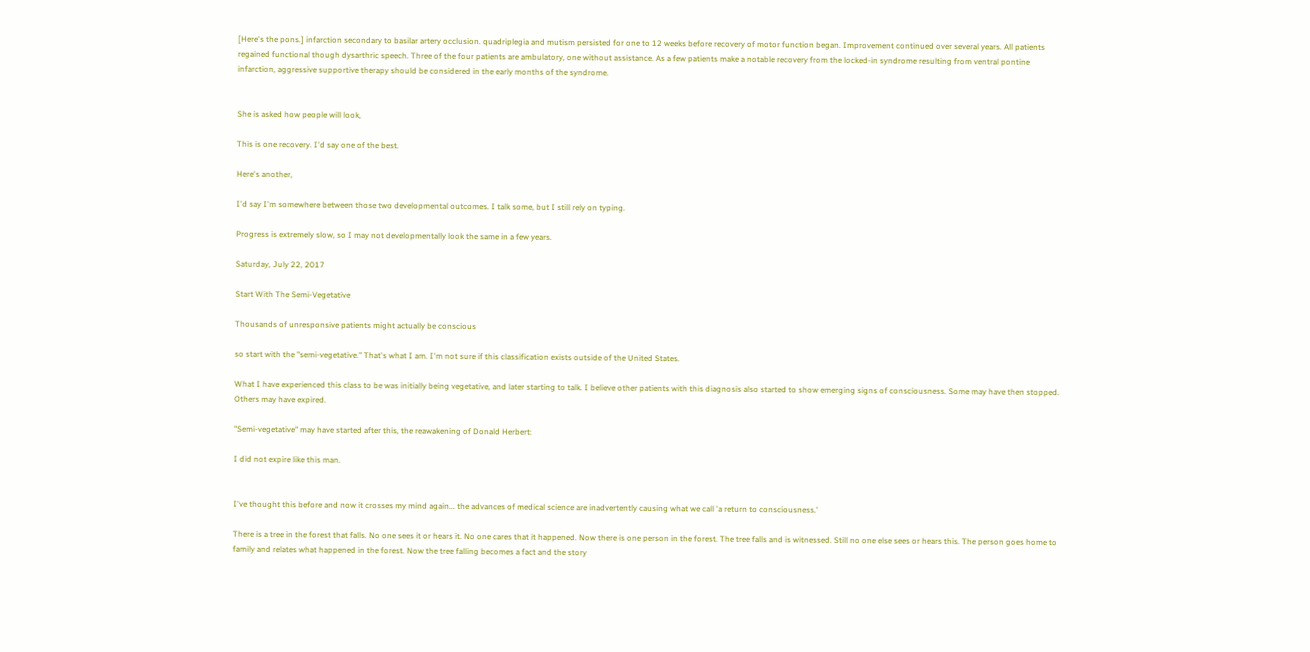[Here's the pons.] infarction secondary to basilar artery occlusion. quadriplegia and mutism persisted for one to 12 weeks before recovery of motor function began. Improvement continued over several years. All patients regained functional though dysarthric speech. Three of the four patients are ambulatory, one without assistance. As a few patients make a notable recovery from the locked-in syndrome resulting from ventral pontine infarction, aggressive supportive therapy should be considered in the early months of the syndrome.


She is asked how people will look,

This is one recovery. I'd say one of the best.

Here's another,

I'd say I'm somewhere between those two developmental outcomes. I talk some, but I still rely on typing.

Progress is extremely slow, so I may not developmentally look the same in a few years.

Saturday, July 22, 2017

Start With The Semi-Vegetative

Thousands of unresponsive patients might actually be conscious

so start with the "semi-vegetative." That's what I am. I'm not sure if this classification exists outside of the United States.

What I have experienced this class to be was initially being vegetative, and later starting to talk. I believe other patients with this diagnosis also started to show emerging signs of consciousness. Some may have then stopped. Others may have expired.

"Semi-vegetative" may have started after this, the reawakening of Donald Herbert:

I did not expire like this man.


I've thought this before and now it crosses my mind again... the advances of medical science are inadvertently causing what we call 'a return to consciousness.'

There is a tree in the forest that falls. No one sees it or hears it. No one cares that it happened. Now there is one person in the forest. The tree falls and is witnessed. Still no one else sees or hears this. The person goes home to family and relates what happened in the forest. Now the tree falling becomes a fact and the story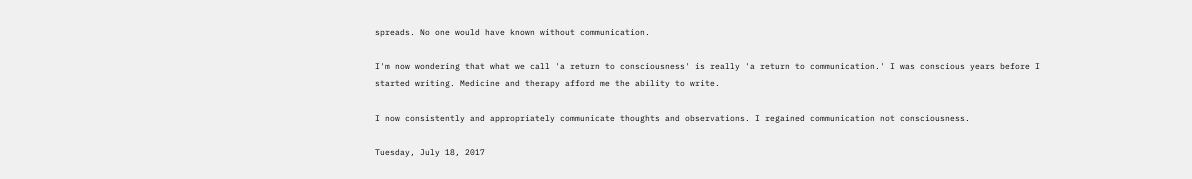spreads. No one would have known without communication.

I'm now wondering that what we call 'a return to consciousness' is really 'a return to communication.' I was conscious years before I started writing. Medicine and therapy afford me the ability to write.

I now consistently and appropriately communicate thoughts and observations. I regained communication not consciousness.

Tuesday, July 18, 2017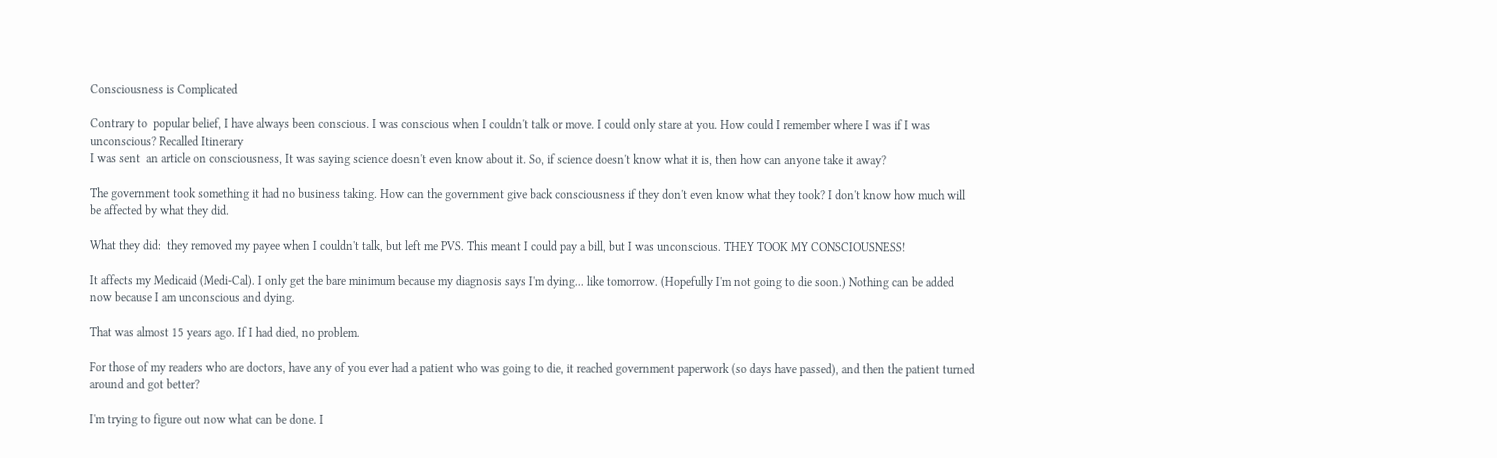Consciousness is Complicated

Contrary to  popular belief, I have always been conscious. I was conscious when I couldn't talk or move. I could only stare at you. How could I remember where I was if I was unconscious? Recalled Itinerary
I was sent  an article on consciousness, It was saying science doesn't even know about it. So, if science doesn't know what it is, then how can anyone take it away?

The government took something it had no business taking. How can the government give back consciousness if they don't even know what they took? I don't know how much will be affected by what they did.

What they did:  they removed my payee when I couldn't talk, but left me PVS. This meant I could pay a bill, but I was unconscious. THEY TOOK MY CONSCIOUSNESS!

It affects my Medicaid (Medi-Cal). I only get the bare minimum because my diagnosis says I'm dying... like tomorrow. (Hopefully I'm not going to die soon.) Nothing can be added now because I am unconscious and dying.

That was almost 15 years ago. If I had died, no problem.

For those of my readers who are doctors, have any of you ever had a patient who was going to die, it reached government paperwork (so days have passed), and then the patient turned around and got better?

I'm trying to figure out now what can be done. I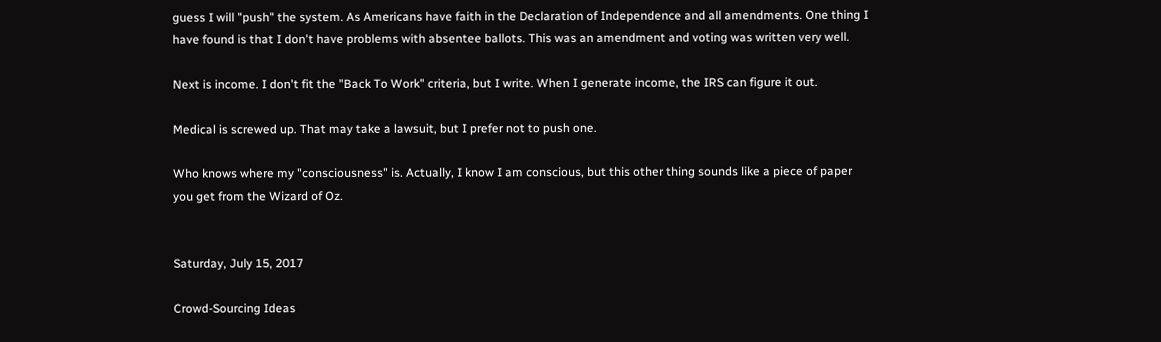guess I will "push" the system. As Americans have faith in the Declaration of Independence and all amendments. One thing I have found is that I don't have problems with absentee ballots. This was an amendment and voting was written very well.

Next is income. I don't fit the "Back To Work" criteria, but I write. When I generate income, the IRS can figure it out.

Medical is screwed up. That may take a lawsuit, but I prefer not to push one.

Who knows where my "consciousness" is. Actually, I know I am conscious, but this other thing sounds like a piece of paper you get from the Wizard of Oz.


Saturday, July 15, 2017

Crowd-Sourcing Ideas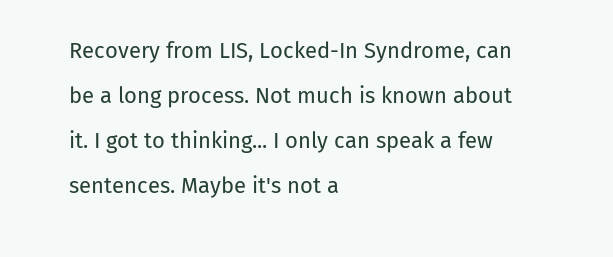Recovery from LIS, Locked-In Syndrome, can be a long process. Not much is known about it. I got to thinking... I only can speak a few sentences. Maybe it's not a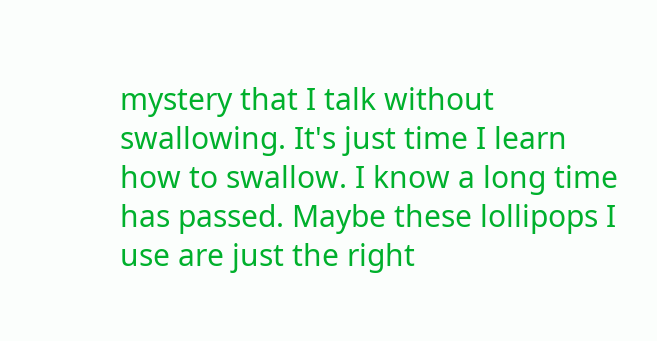mystery that I talk without swallowing. It's just time I learn how to swallow. I know a long time has passed. Maybe these lollipops I use are just the right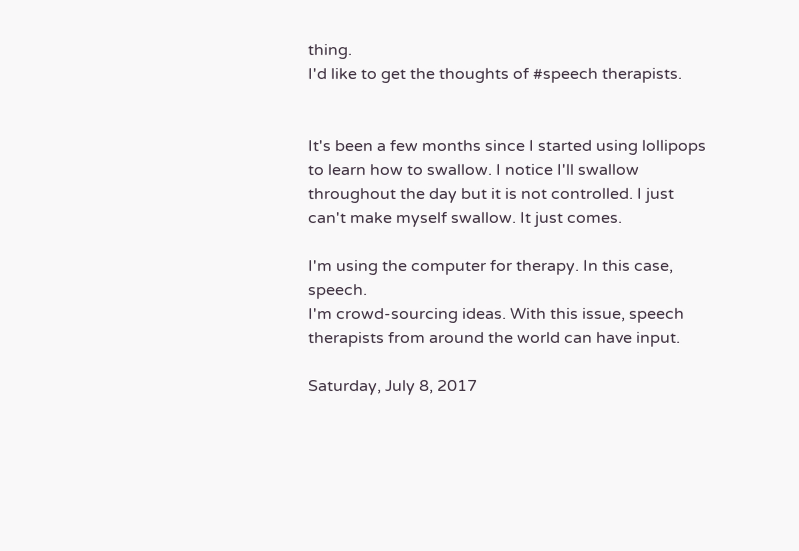thing.
I'd like to get the thoughts of #speech therapists.


It's been a few months since I started using lollipops to learn how to swallow. I notice I'll swallow throughout the day but it is not controlled. I just can't make myself swallow. It just comes.

I'm using the computer for therapy. In this case, speech.
I'm crowd-sourcing ideas. With this issue, speech therapists from around the world can have input.

Saturday, July 8, 2017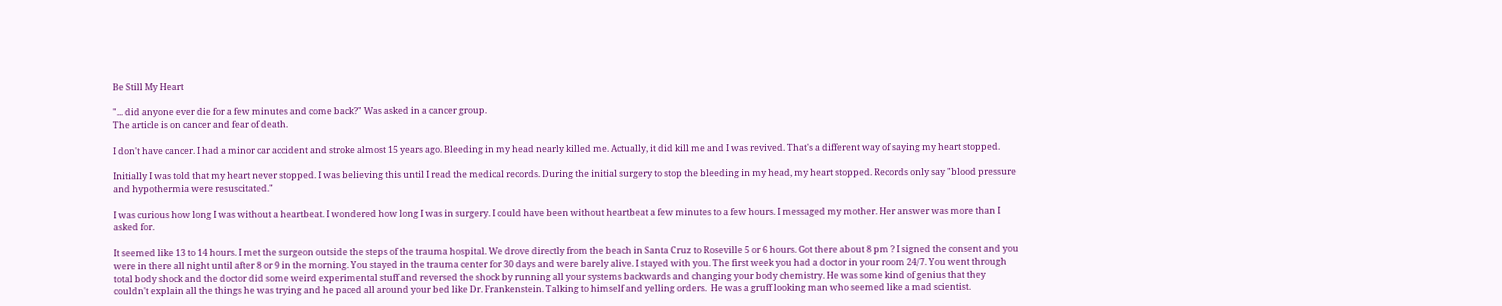Be Still My Heart

"... did anyone ever die for a few minutes and come back?" Was asked in a cancer group.
The article is on cancer and fear of death.

I don't have cancer. I had a minor car accident and stroke almost 15 years ago. Bleeding in my head nearly killed me. Actually, it did kill me and I was revived. That's a different way of saying my heart stopped.

Initially I was told that my heart never stopped. I was believing this until I read the medical records. During the initial surgery to stop the bleeding in my head, my heart stopped. Records only say "blood pressure and hypothermia were resuscitated."

I was curious how long I was without a heartbeat. I wondered how long I was in surgery. I could have been without heartbeat a few minutes to a few hours. I messaged my mother. Her answer was more than I asked for.

It seemed like 13 to 14 hours. I met the surgeon outside the steps of the trauma hospital. We drove directly from the beach in Santa Cruz to Roseville 5 or 6 hours. Got there about 8 pm ? I signed the consent and you were in there all night until after 8 or 9 in the morning. You stayed in the trauma center for 30 days and were barely alive. I stayed with you. The first week you had a doctor in your room 24/7. You went through total body shock and the doctor did some weird experimental stuff and reversed the shock by running all your systems backwards and changing your body chemistry. He was some kind of genius that they couldn't explain all the things he was trying and he paced all around your bed like Dr. Frankenstein. Talking to himself and yelling orders.  He was a gruff looking man who seemed like a mad scientist.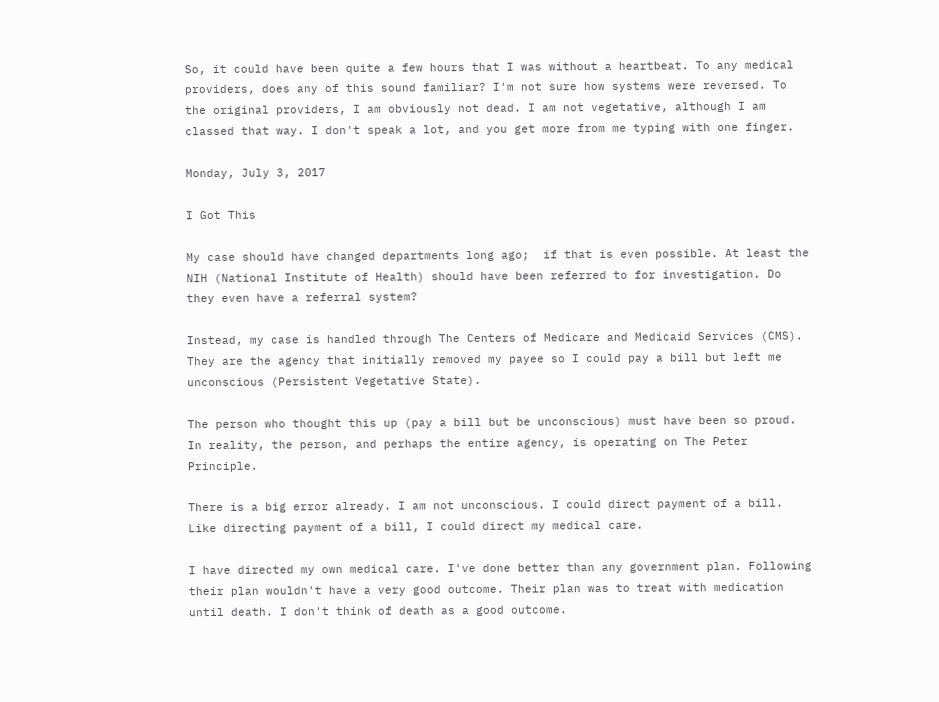So, it could have been quite a few hours that I was without a heartbeat. To any medical providers, does any of this sound familiar? I'm not sure how systems were reversed. To the original providers, I am obviously not dead. I am not vegetative, although I am classed that way. I don't speak a lot, and you get more from me typing with one finger.

Monday, July 3, 2017

I Got This

My case should have changed departments long ago;  if that is even possible. At least the NIH (National Institute of Health) should have been referred to for investigation. Do they even have a referral system?

Instead, my case is handled through The Centers of Medicare and Medicaid Services (CMS). They are the agency that initially removed my payee so I could pay a bill but left me unconscious (Persistent Vegetative State).

The person who thought this up (pay a bill but be unconscious) must have been so proud. In reality, the person, and perhaps the entire agency, is operating on The Peter Principle.

There is a big error already. I am not unconscious. I could direct payment of a bill. Like directing payment of a bill, I could direct my medical care.

I have directed my own medical care. I've done better than any government plan. Following their plan wouldn't have a very good outcome. Their plan was to treat with medication until death. I don't think of death as a good outcome.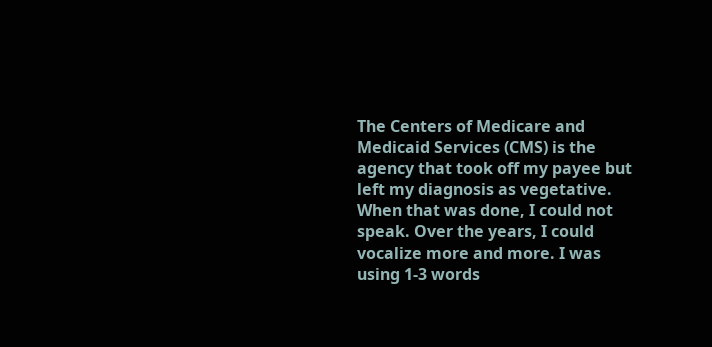The Centers of Medicare and Medicaid Services (CMS) is the agency that took off my payee but left my diagnosis as vegetative. When that was done, I could not speak. Over the years, I could vocalize more and more. I was using 1-3 words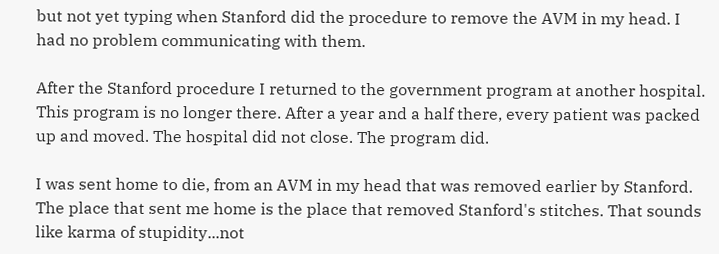but not yet typing when Stanford did the procedure to remove the AVM in my head. I had no problem communicating with them.

After the Stanford procedure I returned to the government program at another hospital. This program is no longer there. After a year and a half there, every patient was packed up and moved. The hospital did not close. The program did.

I was sent home to die, from an AVM in my head that was removed earlier by Stanford. The place that sent me home is the place that removed Stanford's stitches. That sounds like karma of stupidity...not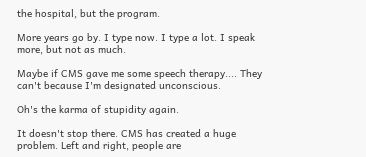the hospital, but the program.

More years go by. I type now. I type a lot. I speak more, but not as much.

Maybe if CMS gave me some speech therapy.... They can't because I'm designated unconscious.

Oh's the karma of stupidity again.

It doesn't stop there. CMS has created a huge problem. Left and right, people are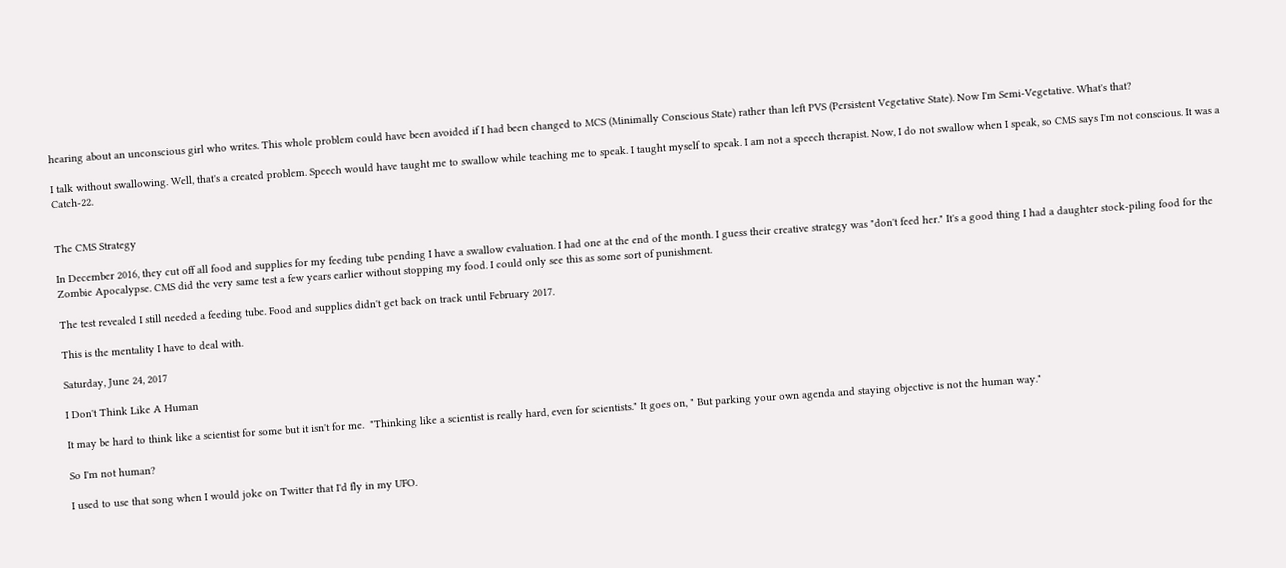hearing about an unconscious girl who writes. This whole problem could have been avoided if I had been changed to MCS (Minimally Conscious State) rather than left PVS (Persistent Vegetative State). Now I'm Semi-Vegetative. What's that?

I talk without swallowing. Well, that's a created problem. Speech would have taught me to swallow while teaching me to speak. I taught myself to speak. I am not a speech therapist. Now, I do not swallow when I speak, so CMS says I'm not conscious. It was a Catch-22.


The CMS Strategy

In December 2016, they cut off all food and supplies for my feeding tube pending I have a swallow evaluation. I had one at the end of the month. I guess their creative strategy was "don't feed her." It's a good thing I had a daughter stock-piling food for the Zombie Apocalypse. CMS did the very same test a few years earlier without stopping my food. I could only see this as some sort of punishment.

The test revealed I still needed a feeding tube. Food and supplies didn't get back on track until February 2017.

This is the mentality I have to deal with.

Saturday, June 24, 2017

I Don't Think Like A Human

It may be hard to think like a scientist for some but it isn't for me.  "Thinking like a scientist is really hard, even for scientists." It goes on, " But parking your own agenda and staying objective is not the human way."

So I'm not human?

I used to use that song when I would joke on Twitter that I'd fly in my UFO.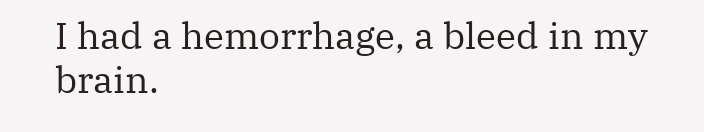I had a hemorrhage, a bleed in my brain.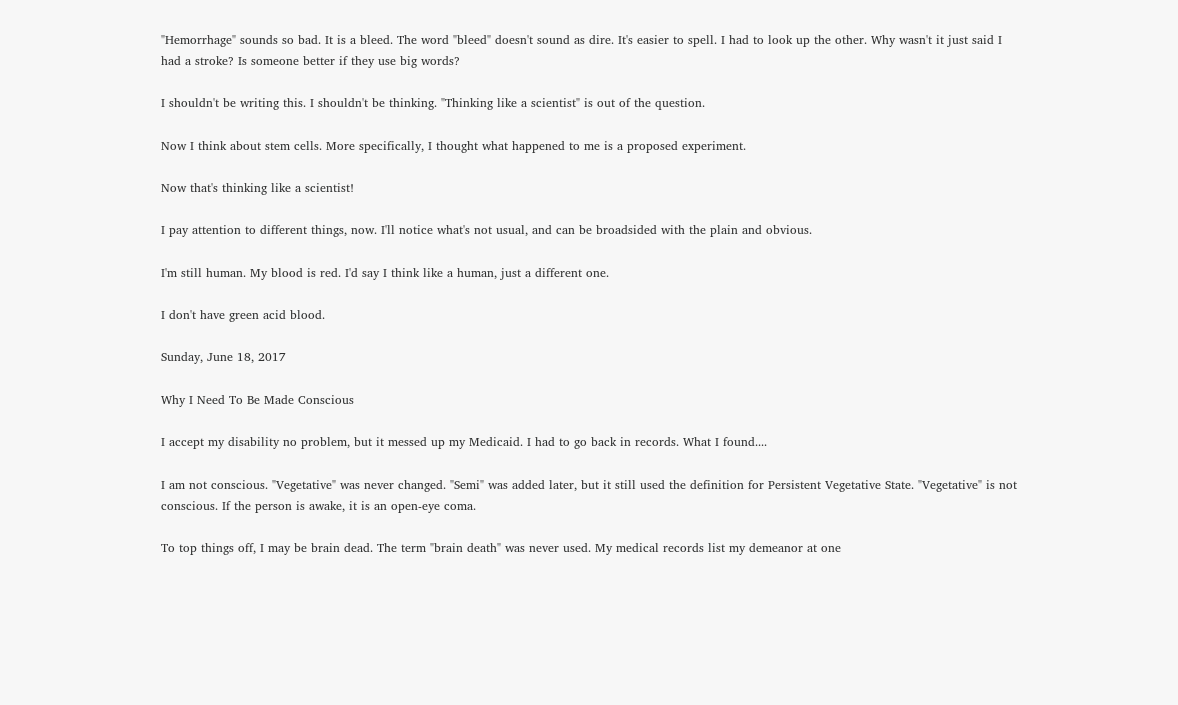"Hemorrhage" sounds so bad. It is a bleed. The word "bleed" doesn't sound as dire. It's easier to spell. I had to look up the other. Why wasn't it just said I had a stroke? Is someone better if they use big words?

I shouldn't be writing this. I shouldn't be thinking. "Thinking like a scientist" is out of the question.

Now I think about stem cells. More specifically, I thought what happened to me is a proposed experiment.

Now that's thinking like a scientist!

I pay attention to different things, now. I'll notice what's not usual, and can be broadsided with the plain and obvious.

I'm still human. My blood is red. I'd say I think like a human, just a different one.

I don't have green acid blood.

Sunday, June 18, 2017

Why I Need To Be Made Conscious

I accept my disability no problem, but it messed up my Medicaid. I had to go back in records. What I found....

I am not conscious. "Vegetative" was never changed. "Semi" was added later, but it still used the definition for Persistent Vegetative State. "Vegetative" is not conscious. If the person is awake, it is an open-eye coma.

To top things off, I may be brain dead. The term "brain death" was never used. My medical records list my demeanor at one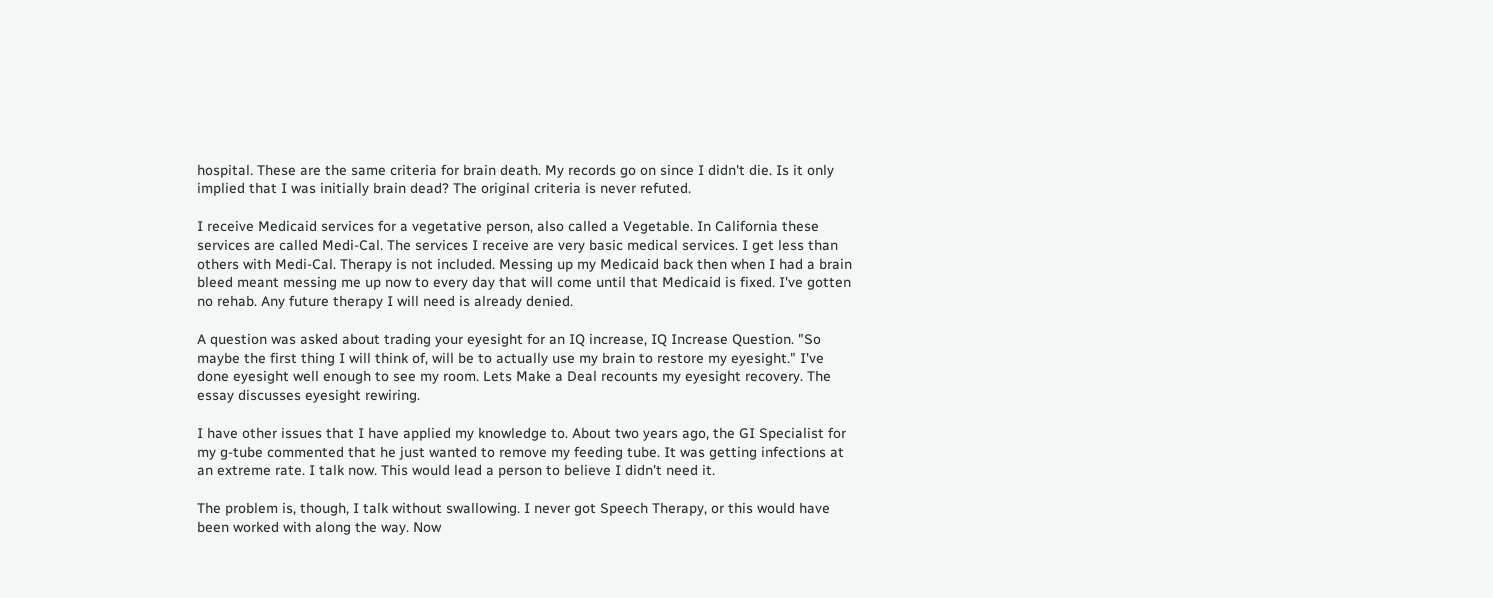hospital. These are the same criteria for brain death. My records go on since I didn't die. Is it only implied that I was initially brain dead? The original criteria is never refuted.

I receive Medicaid services for a vegetative person, also called a Vegetable. In California these services are called Medi-Cal. The services I receive are very basic medical services. I get less than others with Medi-Cal. Therapy is not included. Messing up my Medicaid back then when I had a brain bleed meant messing me up now to every day that will come until that Medicaid is fixed. I've gotten no rehab. Any future therapy I will need is already denied.

A question was asked about trading your eyesight for an IQ increase, IQ Increase Question. "So maybe the first thing I will think of, will be to actually use my brain to restore my eyesight." I've done eyesight well enough to see my room. Lets Make a Deal recounts my eyesight recovery. The essay discusses eyesight rewiring.

I have other issues that I have applied my knowledge to. About two years ago, the GI Specialist for my g-tube commented that he just wanted to remove my feeding tube. It was getting infections at an extreme rate. I talk now. This would lead a person to believe I didn't need it.

The problem is, though, I talk without swallowing. I never got Speech Therapy, or this would have been worked with along the way. Now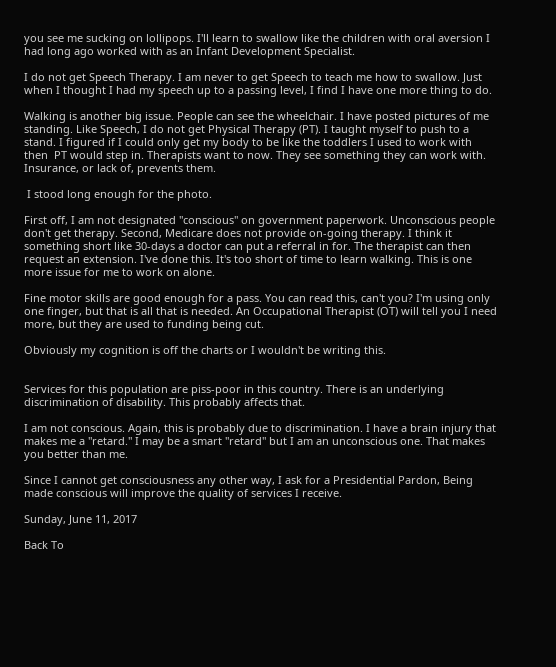you see me sucking on lollipops. I'll learn to swallow like the children with oral aversion I had long ago worked with as an Infant Development Specialist.

I do not get Speech Therapy. I am never to get Speech to teach me how to swallow. Just when I thought I had my speech up to a passing level, I find I have one more thing to do.

Walking is another big issue. People can see the wheelchair. I have posted pictures of me standing. Like Speech, I do not get Physical Therapy (PT). I taught myself to push to a stand. I figured if I could only get my body to be like the toddlers I used to work with then  PT would step in. Therapists want to now. They see something they can work with. Insurance, or lack of, prevents them.

 I stood long enough for the photo.

First off, I am not designated "conscious" on government paperwork. Unconscious people don't get therapy. Second, Medicare does not provide on-going therapy. I think it something short like 30-days a doctor can put a referral in for. The therapist can then request an extension. I've done this. It's too short of time to learn walking. This is one more issue for me to work on alone.

Fine motor skills are good enough for a pass. You can read this, can't you? I'm using only one finger, but that is all that is needed. An Occupational Therapist (OT) will tell you I need more, but they are used to funding being cut.

Obviously my cognition is off the charts or I wouldn't be writing this.


Services for this population are piss-poor in this country. There is an underlying discrimination of disability. This probably affects that.

I am not conscious. Again, this is probably due to discrimination. I have a brain injury that makes me a "retard." I may be a smart "retard" but I am an unconscious one. That makes you better than me.

Since I cannot get consciousness any other way, I ask for a Presidential Pardon, Being made conscious will improve the quality of services I receive.

Sunday, June 11, 2017

Back To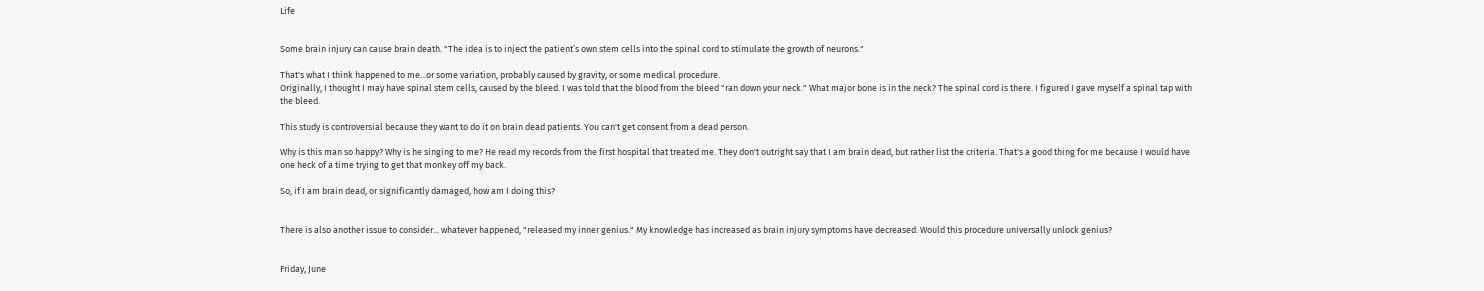Life


Some brain injury can cause brain death. "The idea is to inject the patient’s own stem cells into the spinal cord to stimulate the growth of neurons."

That's what I think happened to me...or some variation, probably caused by gravity, or some medical procedure.
Originally, I thought I may have spinal stem cells, caused by the bleed. I was told that the blood from the bleed "ran down your neck." What major bone is in the neck? The spinal cord is there. I figured I gave myself a spinal tap with the bleed.

This study is controversial because they want to do it on brain dead patients. You can't get consent from a dead person.

Why is this man so happy? Why is he singing to me? He read my records from the first hospital that treated me. They don't outright say that I am brain dead, but rather list the criteria. That's a good thing for me because I would have one heck of a time trying to get that monkey off my back.

So, if I am brain dead, or significantly damaged, how am I doing this?


There is also another issue to consider... whatever happened, "released my inner genius." My knowledge has increased as brain injury symptoms have decreased. Would this procedure universally unlock genius?


Friday, June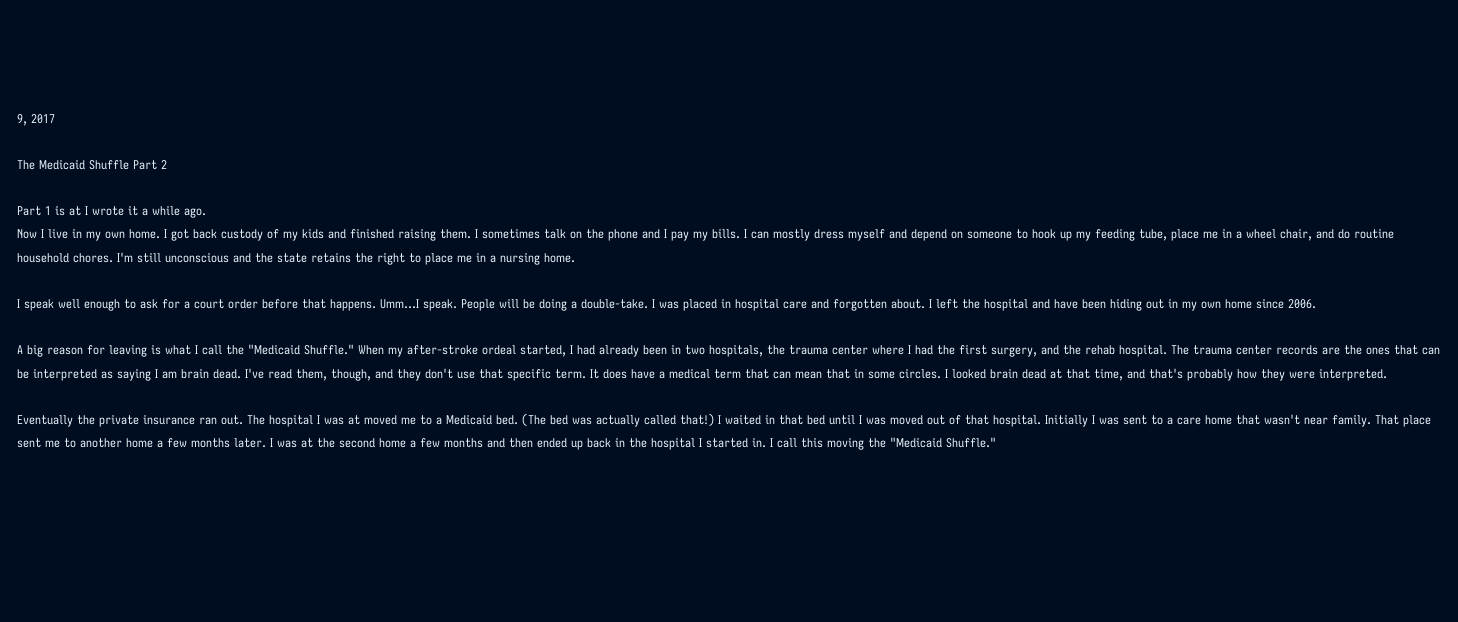9, 2017

The Medicaid Shuffle Part 2

Part 1 is at I wrote it a while ago.
Now I live in my own home. I got back custody of my kids and finished raising them. I sometimes talk on the phone and I pay my bills. I can mostly dress myself and depend on someone to hook up my feeding tube, place me in a wheel chair, and do routine household chores. I'm still unconscious and the state retains the right to place me in a nursing home.

I speak well enough to ask for a court order before that happens. Umm...I speak. People will be doing a double-take. I was placed in hospital care and forgotten about. I left the hospital and have been hiding out in my own home since 2006.

A big reason for leaving is what I call the "Medicaid Shuffle." When my after-stroke ordeal started, I had already been in two hospitals, the trauma center where I had the first surgery, and the rehab hospital. The trauma center records are the ones that can be interpreted as saying I am brain dead. I've read them, though, and they don't use that specific term. It does have a medical term that can mean that in some circles. I looked brain dead at that time, and that's probably how they were interpreted.

Eventually the private insurance ran out. The hospital I was at moved me to a Medicaid bed. (The bed was actually called that!) I waited in that bed until I was moved out of that hospital. Initially I was sent to a care home that wasn't near family. That place sent me to another home a few months later. I was at the second home a few months and then ended up back in the hospital I started in. I call this moving the "Medicaid Shuffle."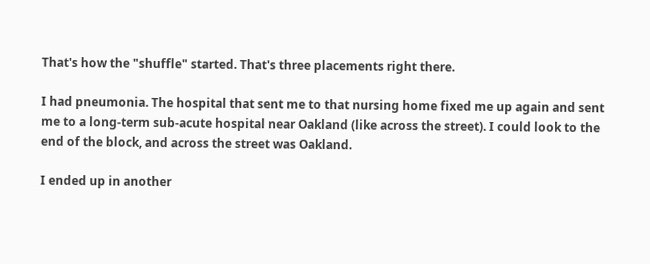That's how the "shuffle" started. That's three placements right there.

I had pneumonia. The hospital that sent me to that nursing home fixed me up again and sent me to a long-term sub-acute hospital near Oakland (like across the street). I could look to the end of the block, and across the street was Oakland.

I ended up in another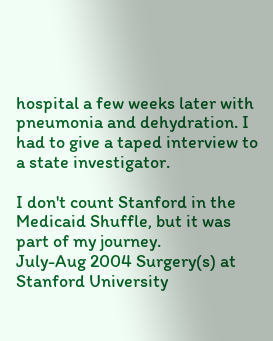hospital a few weeks later with pneumonia and dehydration. I had to give a taped interview to a state investigator.

I don't count Stanford in the Medicaid Shuffle, but it was part of my journey.
July-Aug 2004 Surgery(s) at Stanford University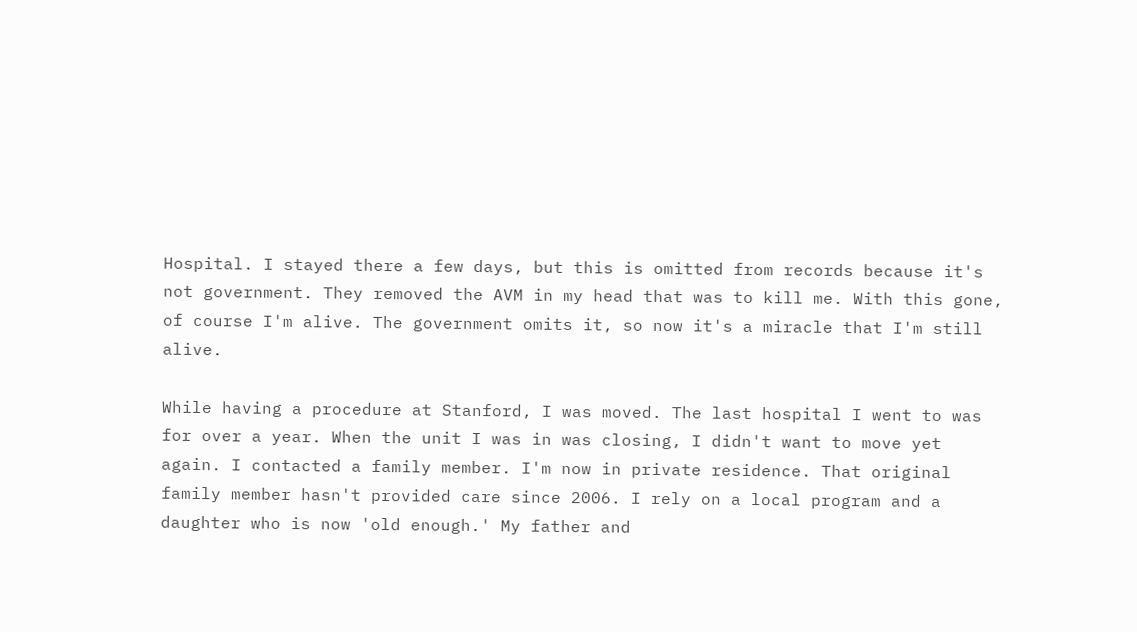Hospital. I stayed there a few days, but this is omitted from records because it's not government. They removed the AVM in my head that was to kill me. With this gone, of course I'm alive. The government omits it, so now it's a miracle that I'm still alive.

While having a procedure at Stanford, I was moved. The last hospital I went to was for over a year. When the unit I was in was closing, I didn't want to move yet again. I contacted a family member. I'm now in private residence. That original family member hasn't provided care since 2006. I rely on a local program and a daughter who is now 'old enough.' My father and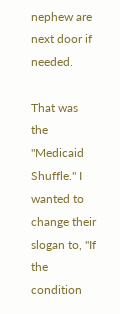nephew are next door if needed.

That was the "Medicaid Shuffle." I wanted to change their slogan to, "If the condition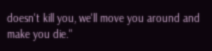doesn't kill you, we'll move you around and make you die."